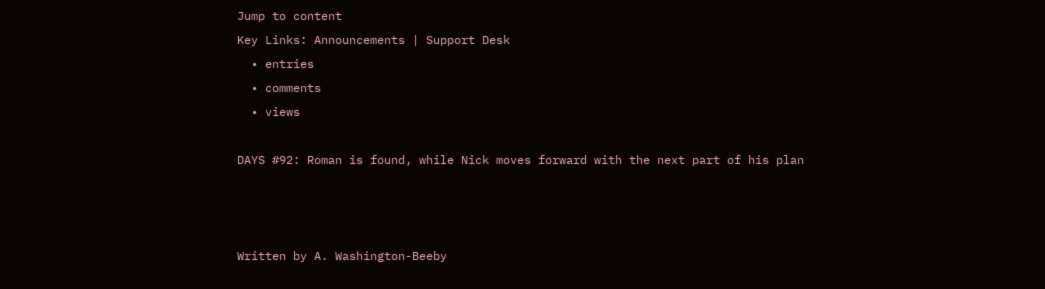Jump to content
Key Links: Announcements | Support Desk
  • entries
  • comments
  • views

DAYS #92: Roman is found, while Nick moves forward with the next part of his plan



Written by A. Washington-Beeby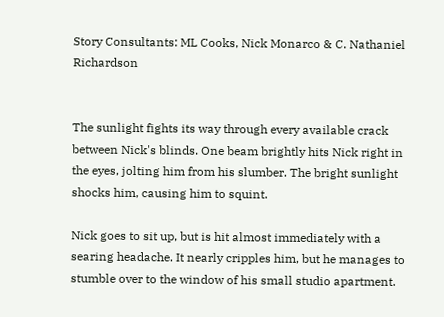Story Consultants: ML Cooks, Nick Monarco & C. Nathaniel Richardson


The sunlight fights its way through every available crack between Nick's blinds. One beam brightly hits Nick right in the eyes, jolting him from his slumber. The bright sunlight shocks him, causing him to squint.

Nick goes to sit up, but is hit almost immediately with a searing headache. It nearly cripples him, but he manages to stumble over to the window of his small studio apartment.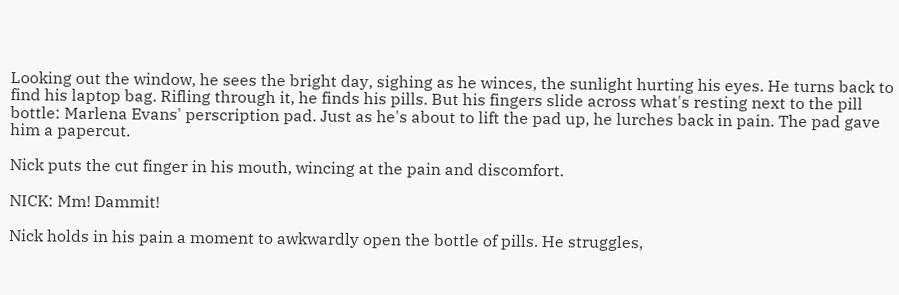Looking out the window, he sees the bright day, sighing as he winces, the sunlight hurting his eyes. He turns back to find his laptop bag. Rifling through it, he finds his pills. But his fingers slide across what's resting next to the pill bottle: Marlena Evans' perscription pad. Just as he's about to lift the pad up, he lurches back in pain. The pad gave him a papercut.

Nick puts the cut finger in his mouth, wincing at the pain and discomfort.

NICK: Mm! Dammit!

Nick holds in his pain a moment to awkwardly open the bottle of pills. He struggles,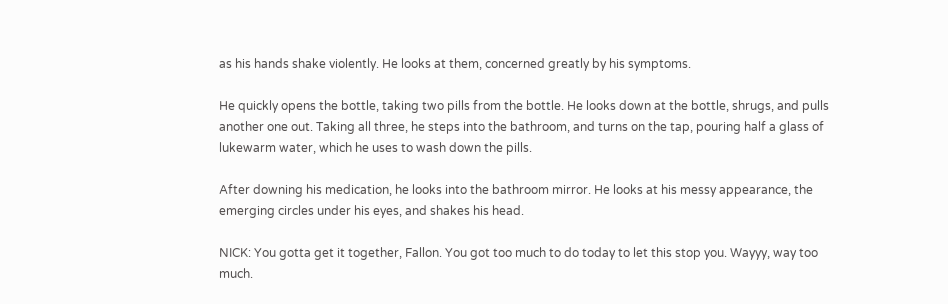as his hands shake violently. He looks at them, concerned greatly by his symptoms.

He quickly opens the bottle, taking two pills from the bottle. He looks down at the bottle, shrugs, and pulls another one out. Taking all three, he steps into the bathroom, and turns on the tap, pouring half a glass of lukewarm water, which he uses to wash down the pills.

After downing his medication, he looks into the bathroom mirror. He looks at his messy appearance, the emerging circles under his eyes, and shakes his head.

NICK: You gotta get it together, Fallon. You got too much to do today to let this stop you. Wayyy, way too much.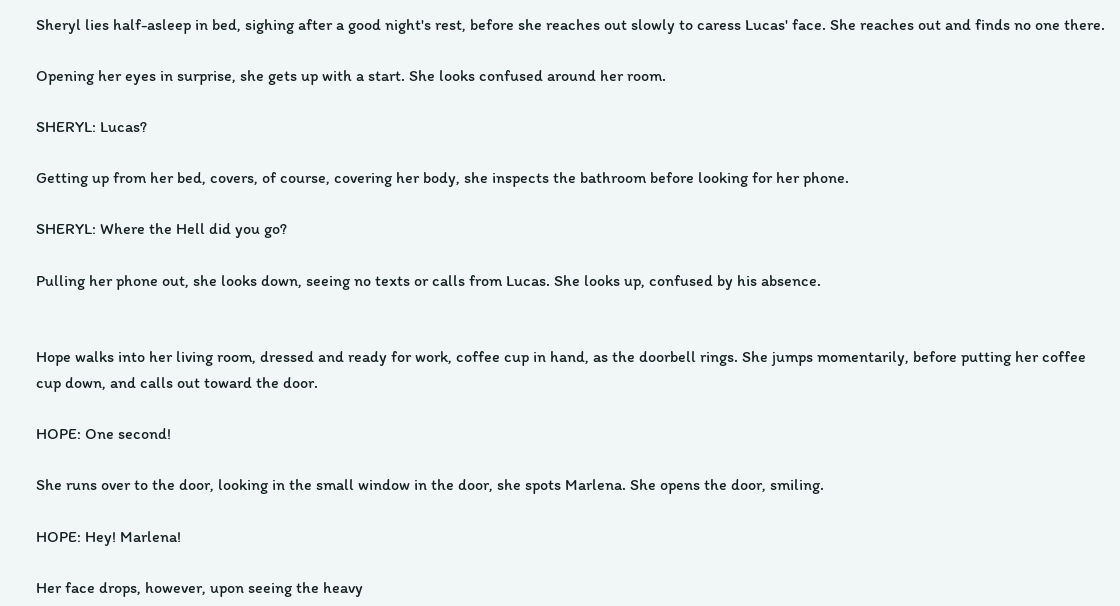Sheryl lies half-asleep in bed, sighing after a good night's rest, before she reaches out slowly to caress Lucas' face. She reaches out and finds no one there.

Opening her eyes in surprise, she gets up with a start. She looks confused around her room.

SHERYL: Lucas?

Getting up from her bed, covers, of course, covering her body, she inspects the bathroom before looking for her phone.

SHERYL: Where the Hell did you go?

Pulling her phone out, she looks down, seeing no texts or calls from Lucas. She looks up, confused by his absence.


Hope walks into her living room, dressed and ready for work, coffee cup in hand, as the doorbell rings. She jumps momentarily, before putting her coffee cup down, and calls out toward the door.

HOPE: One second!

She runs over to the door, looking in the small window in the door, she spots Marlena. She opens the door, smiling.

HOPE: Hey! Marlena!

Her face drops, however, upon seeing the heavy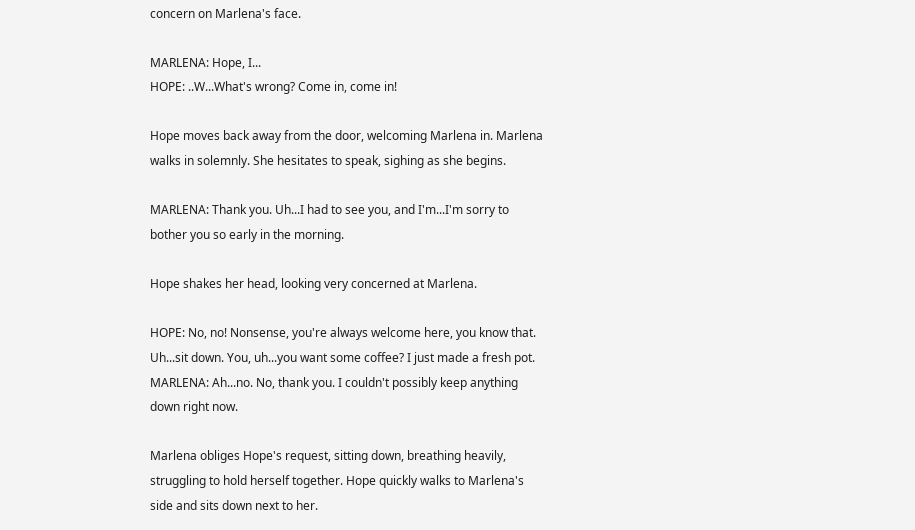concern on Marlena's face.

MARLENA: Hope, I...
HOPE: ..W...What's wrong? Come in, come in!

Hope moves back away from the door, welcoming Marlena in. Marlena walks in solemnly. She hesitates to speak, sighing as she begins.

MARLENA: Thank you. Uh...I had to see you, and I'm...I'm sorry to bother you so early in the morning.

Hope shakes her head, looking very concerned at Marlena.

HOPE: No, no! Nonsense, you're always welcome here, you know that. Uh...sit down. You, uh...you want some coffee? I just made a fresh pot.
MARLENA: Ah...no. No, thank you. I couldn't possibly keep anything down right now.

Marlena obliges Hope's request, sitting down, breathing heavily, struggling to hold herself together. Hope quickly walks to Marlena's side and sits down next to her.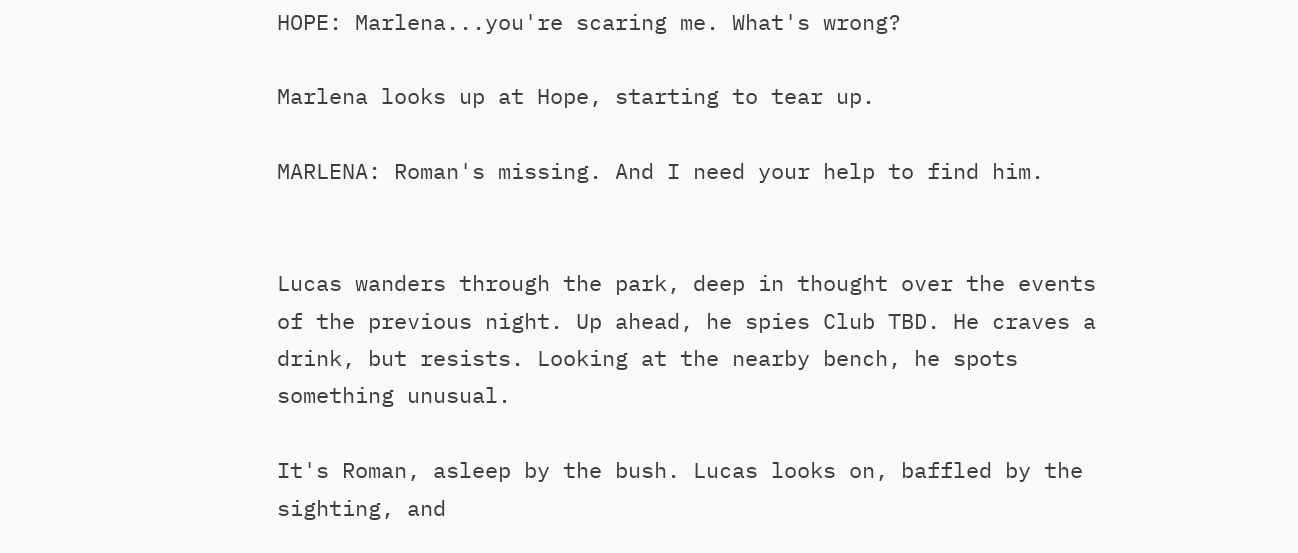HOPE: Marlena...you're scaring me. What's wrong?

Marlena looks up at Hope, starting to tear up.

MARLENA: Roman's missing. And I need your help to find him.


Lucas wanders through the park, deep in thought over the events of the previous night. Up ahead, he spies Club TBD. He craves a drink, but resists. Looking at the nearby bench, he spots something unusual.

It's Roman, asleep by the bush. Lucas looks on, baffled by the sighting, and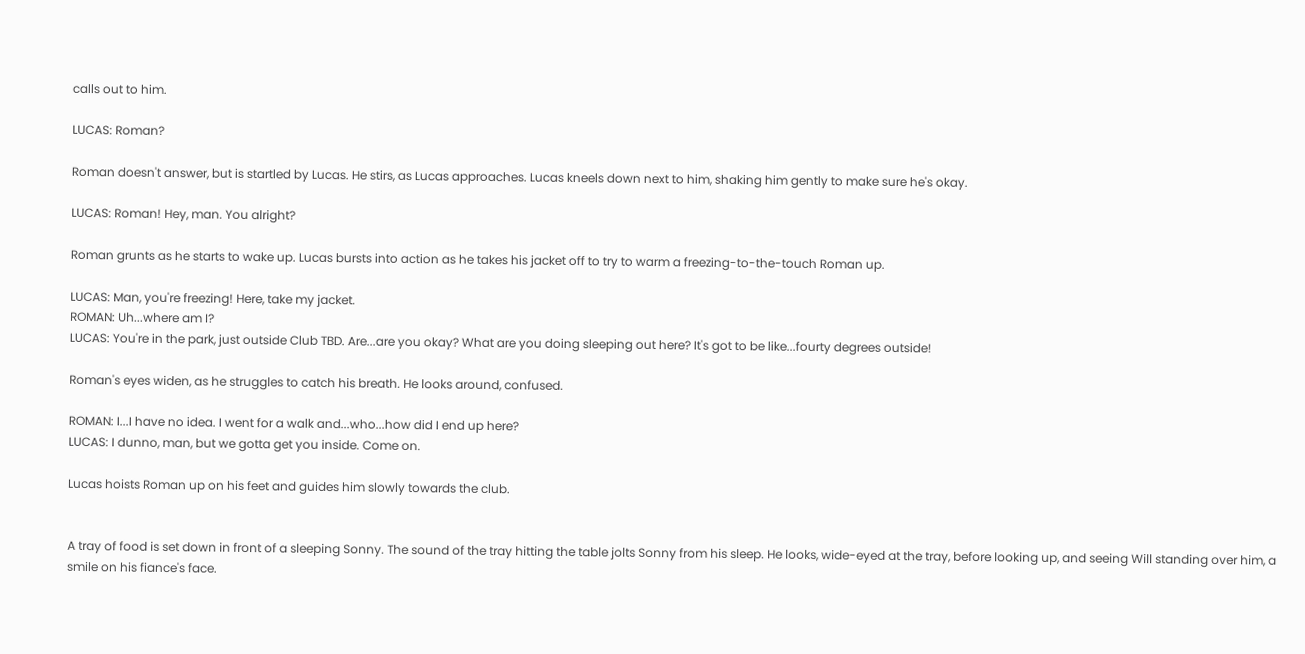calls out to him.

LUCAS: Roman?

Roman doesn't answer, but is startled by Lucas. He stirs, as Lucas approaches. Lucas kneels down next to him, shaking him gently to make sure he's okay.

LUCAS: Roman! Hey, man. You alright?

Roman grunts as he starts to wake up. Lucas bursts into action as he takes his jacket off to try to warm a freezing-to-the-touch Roman up.

LUCAS: Man, you're freezing! Here, take my jacket.
ROMAN: Uh...where am I?
LUCAS: You're in the park, just outside Club TBD. Are...are you okay? What are you doing sleeping out here? It's got to be like...fourty degrees outside!

Roman's eyes widen, as he struggles to catch his breath. He looks around, confused.

ROMAN: I...I have no idea. I went for a walk and...who...how did I end up here?
LUCAS: I dunno, man, but we gotta get you inside. Come on.

Lucas hoists Roman up on his feet and guides him slowly towards the club.


A tray of food is set down in front of a sleeping Sonny. The sound of the tray hitting the table jolts Sonny from his sleep. He looks, wide-eyed at the tray, before looking up, and seeing Will standing over him, a smile on his fiance's face.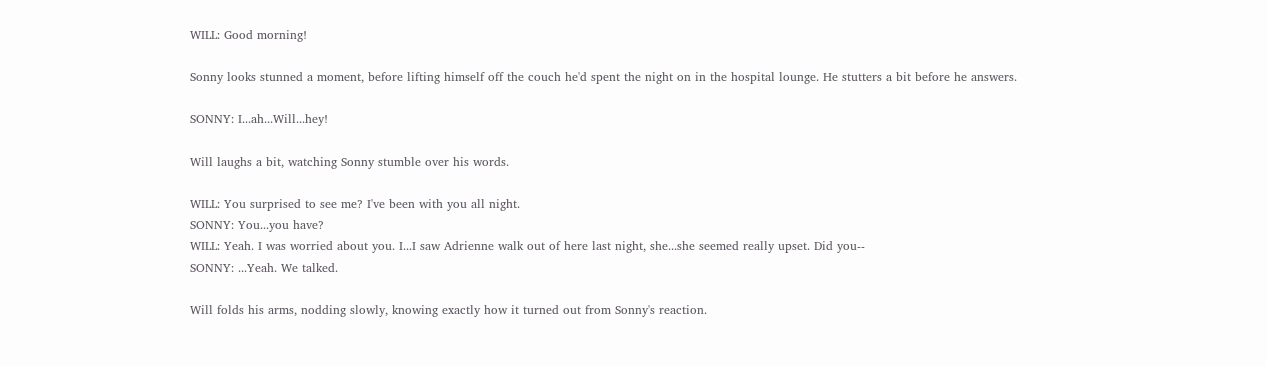WILL: Good morning!

Sonny looks stunned a moment, before lifting himself off the couch he'd spent the night on in the hospital lounge. He stutters a bit before he answers.

SONNY: I...ah...Will...hey!

Will laughs a bit, watching Sonny stumble over his words.

WILL: You surprised to see me? I've been with you all night.
SONNY: You...you have?
WILL: Yeah. I was worried about you. I...I saw Adrienne walk out of here last night, she...she seemed really upset. Did you--
SONNY: ...Yeah. We talked.

Will folds his arms, nodding slowly, knowing exactly how it turned out from Sonny's reaction.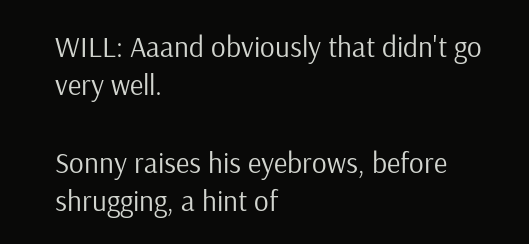WILL: Aaand obviously that didn't go very well.

Sonny raises his eyebrows, before shrugging, a hint of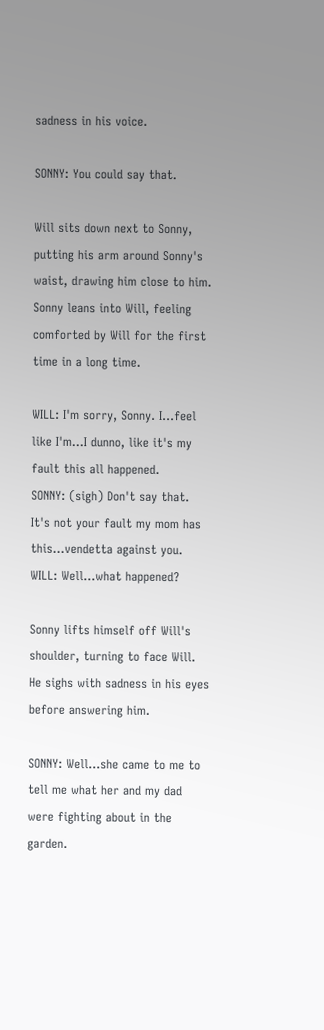sadness in his voice.

SONNY: You could say that.

Will sits down next to Sonny, putting his arm around Sonny's waist, drawing him close to him. Sonny leans into Will, feeling comforted by Will for the first time in a long time.

WILL: I'm sorry, Sonny. I...feel like I'm...I dunno, like it's my fault this all happened.
SONNY: (sigh) Don't say that. It's not your fault my mom has this...vendetta against you.
WILL: Well...what happened?

Sonny lifts himself off Will's shoulder, turning to face Will. He sighs with sadness in his eyes before answering him.

SONNY: Well...she came to me to tell me what her and my dad were fighting about in the garden.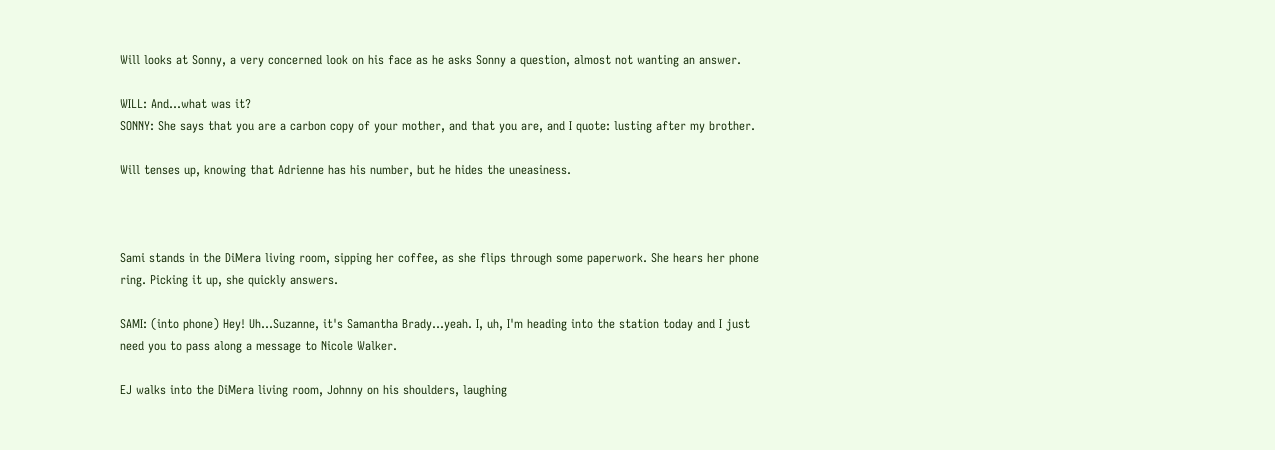Will looks at Sonny, a very concerned look on his face as he asks Sonny a question, almost not wanting an answer.

WILL: And...what was it?
SONNY: She says that you are a carbon copy of your mother, and that you are, and I quote: lusting after my brother.

Will tenses up, knowing that Adrienne has his number, but he hides the uneasiness.



Sami stands in the DiMera living room, sipping her coffee, as she flips through some paperwork. She hears her phone ring. Picking it up, she quickly answers.

SAMI: (into phone) Hey! Uh...Suzanne, it's Samantha Brady...yeah. I, uh, I'm heading into the station today and I just need you to pass along a message to Nicole Walker.

EJ walks into the DiMera living room, Johnny on his shoulders, laughing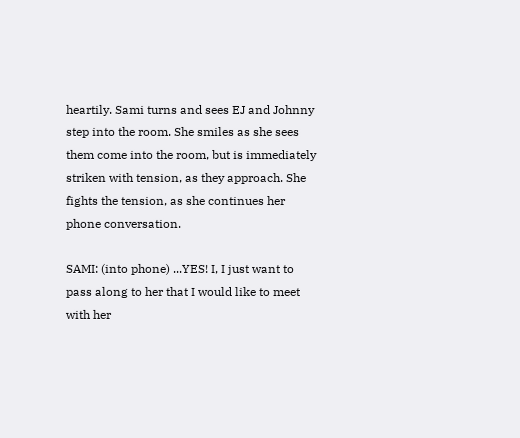heartily. Sami turns and sees EJ and Johnny step into the room. She smiles as she sees them come into the room, but is immediately striken with tension, as they approach. She fights the tension, as she continues her phone conversation.

SAMI: (into phone) ...YES! I, I just want to pass along to her that I would like to meet with her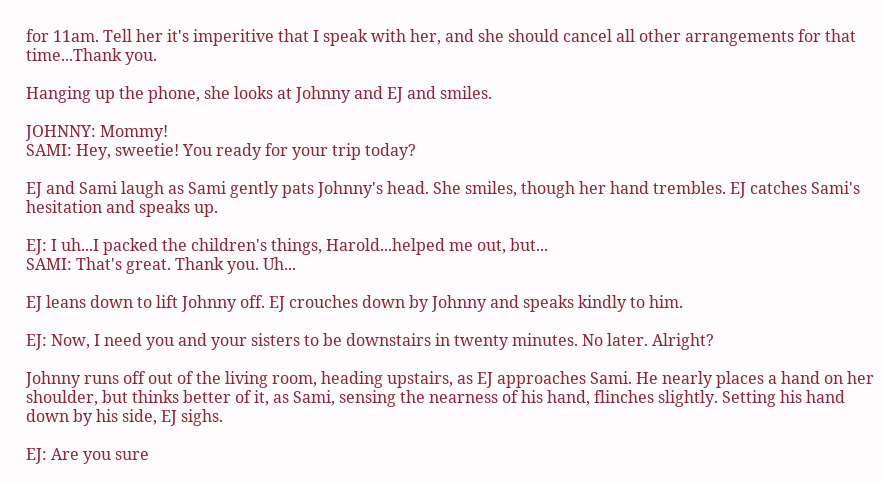for 11am. Tell her it's imperitive that I speak with her, and she should cancel all other arrangements for that time...Thank you.

Hanging up the phone, she looks at Johnny and EJ and smiles.

JOHNNY: Mommy!
SAMI: Hey, sweetie! You ready for your trip today?

EJ and Sami laugh as Sami gently pats Johnny's head. She smiles, though her hand trembles. EJ catches Sami's hesitation and speaks up.

EJ: I uh...I packed the children's things, Harold...helped me out, but...
SAMI: That's great. Thank you. Uh...

EJ leans down to lift Johnny off. EJ crouches down by Johnny and speaks kindly to him.

EJ: Now, I need you and your sisters to be downstairs in twenty minutes. No later. Alright?

Johnny runs off out of the living room, heading upstairs, as EJ approaches Sami. He nearly places a hand on her shoulder, but thinks better of it, as Sami, sensing the nearness of his hand, flinches slightly. Setting his hand down by his side, EJ sighs.

EJ: Are you sure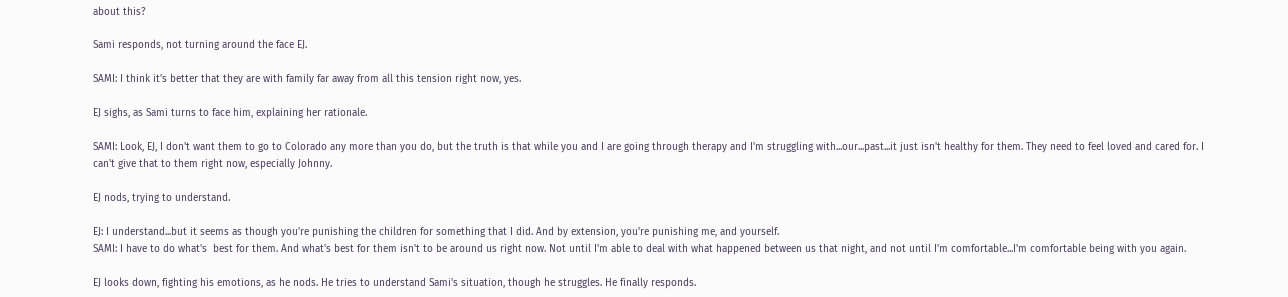about this?

Sami responds, not turning around the face EJ.

SAMI: I think it's better that they are with family far away from all this tension right now, yes.

EJ sighs, as Sami turns to face him, explaining her rationale.

SAMI: Look, EJ, I don't want them to go to Colorado any more than you do, but the truth is that while you and I are going through therapy and I'm struggling with...our...past...it just isn't healthy for them. They need to feel loved and cared for. I can't give that to them right now, especially Johnny.

EJ nods, trying to understand.

EJ: I understand...but it seems as though you're punishing the children for something that I did. And by extension, you're punishing me, and yourself.
SAMI: I have to do what's  best for them. And what's best for them isn't to be around us right now. Not until I'm able to deal with what happened between us that night, and not until I'm comfortable...I'm comfortable being with you again.

EJ looks down, fighting his emotions, as he nods. He tries to understand Sami's situation, though he struggles. He finally responds.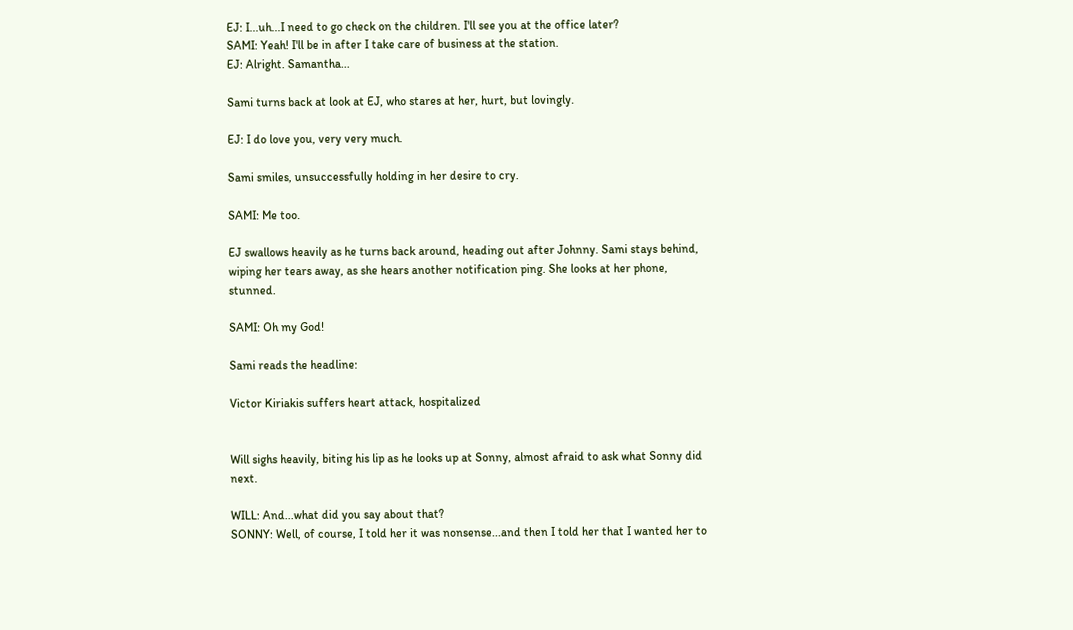EJ: I...uh...I need to go check on the children. I'll see you at the office later?
SAMI: Yeah! I'll be in after I take care of business at the station.
EJ: Alright. Samantha...

Sami turns back at look at EJ, who stares at her, hurt, but lovingly.

EJ: I do love you, very very much.

Sami smiles, unsuccessfully holding in her desire to cry.

SAMI: Me too.

EJ swallows heavily as he turns back around, heading out after Johnny. Sami stays behind, wiping her tears away, as she hears another notification ping. She looks at her phone, stunned.

SAMI: Oh my God!

Sami reads the headline:

Victor Kiriakis suffers heart attack, hospitalized


Will sighs heavily, biting his lip as he looks up at Sonny, almost afraid to ask what Sonny did next.

WILL: And...what did you say about that?
SONNY: Well, of course, I told her it was nonsense...and then I told her that I wanted her to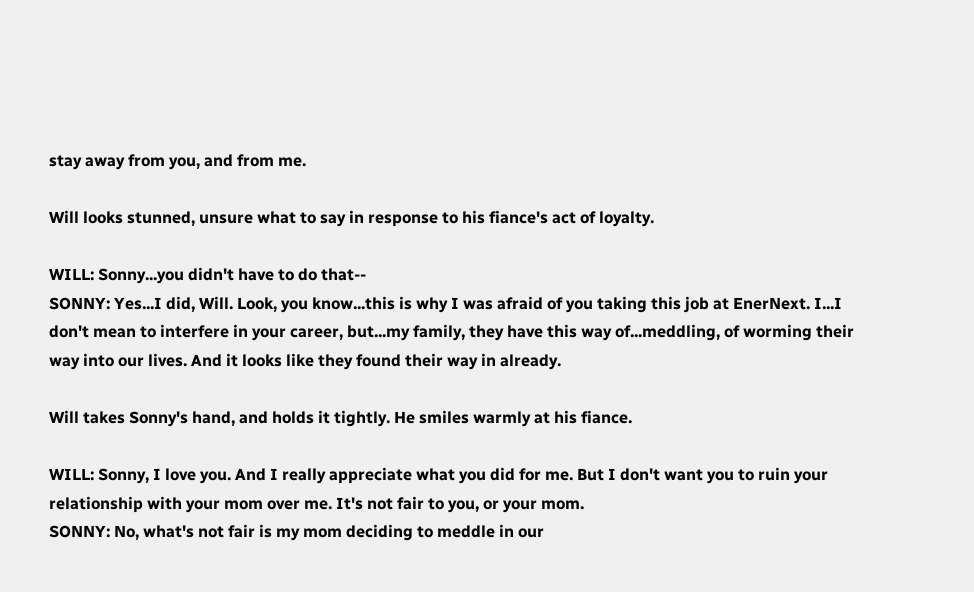stay away from you, and from me.

Will looks stunned, unsure what to say in response to his fiance's act of loyalty.

WILL: Sonny...you didn't have to do that--
SONNY: Yes...I did, Will. Look, you know...this is why I was afraid of you taking this job at EnerNext. I...I don't mean to interfere in your career, but...my family, they have this way of...meddling, of worming their way into our lives. And it looks like they found their way in already.

Will takes Sonny's hand, and holds it tightly. He smiles warmly at his fiance.

WILL: Sonny, I love you. And I really appreciate what you did for me. But I don't want you to ruin your relationship with your mom over me. It's not fair to you, or your mom.
SONNY: No, what's not fair is my mom deciding to meddle in our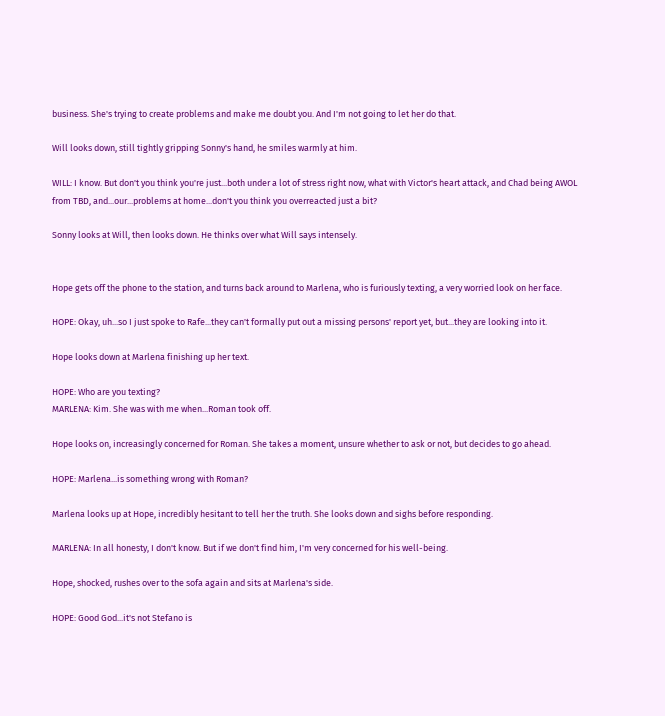business. She's trying to create problems and make me doubt you. And I'm not going to let her do that.

Will looks down, still tightly gripping Sonny's hand, he smiles warmly at him.

WILL: I know. But don't you think you're just...both under a lot of stress right now, what with Victor's heart attack, and Chad being AWOL from TBD, and...our...problems at home...don't you think you overreacted just a bit?

Sonny looks at Will, then looks down. He thinks over what Will says intensely.


Hope gets off the phone to the station, and turns back around to Marlena, who is furiously texting, a very worried look on her face.

HOPE: Okay, uh...so I just spoke to Rafe...they can't formally put out a missing persons' report yet, but...they are looking into it.

Hope looks down at Marlena finishing up her text.

HOPE: Who are you texting?
MARLENA: Kim. She was with me when...Roman took off.

Hope looks on, increasingly concerned for Roman. She takes a moment, unsure whether to ask or not, but decides to go ahead.

HOPE: Marlena...is something wrong with Roman?

Marlena looks up at Hope, incredibly hesitant to tell her the truth. She looks down and sighs before responding.

MARLENA: In all honesty, I don't know. But if we don't find him, I'm very concerned for his well-being.

Hope, shocked, rushes over to the sofa again and sits at Marlena's side.

HOPE: Good God...it's not Stefano is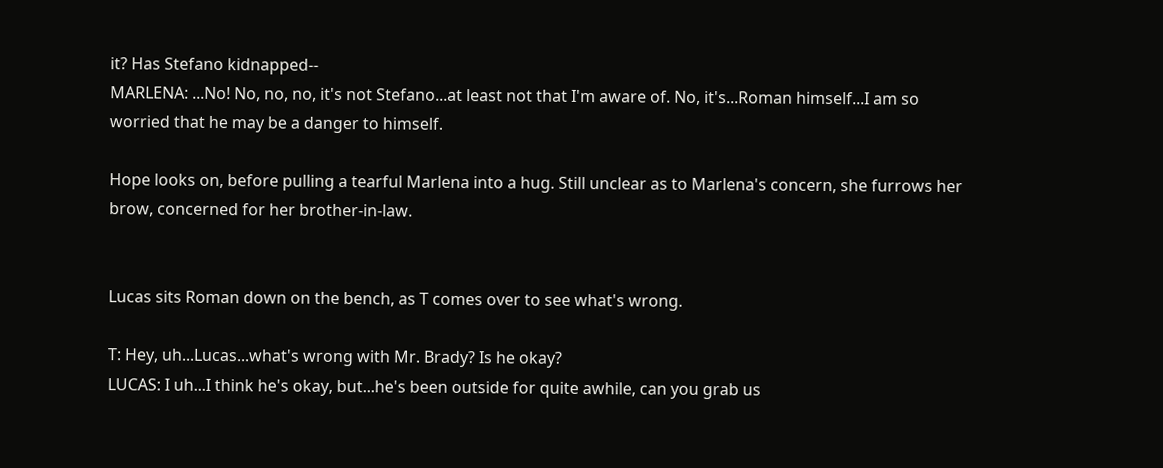it? Has Stefano kidnapped--
MARLENA: ...No! No, no, no, it's not Stefano...at least not that I'm aware of. No, it's...Roman himself...I am so worried that he may be a danger to himself.

Hope looks on, before pulling a tearful Marlena into a hug. Still unclear as to Marlena's concern, she furrows her brow, concerned for her brother-in-law.


Lucas sits Roman down on the bench, as T comes over to see what's wrong.

T: Hey, uh...Lucas...what's wrong with Mr. Brady? Is he okay?
LUCAS: I uh...I think he's okay, but...he's been outside for quite awhile, can you grab us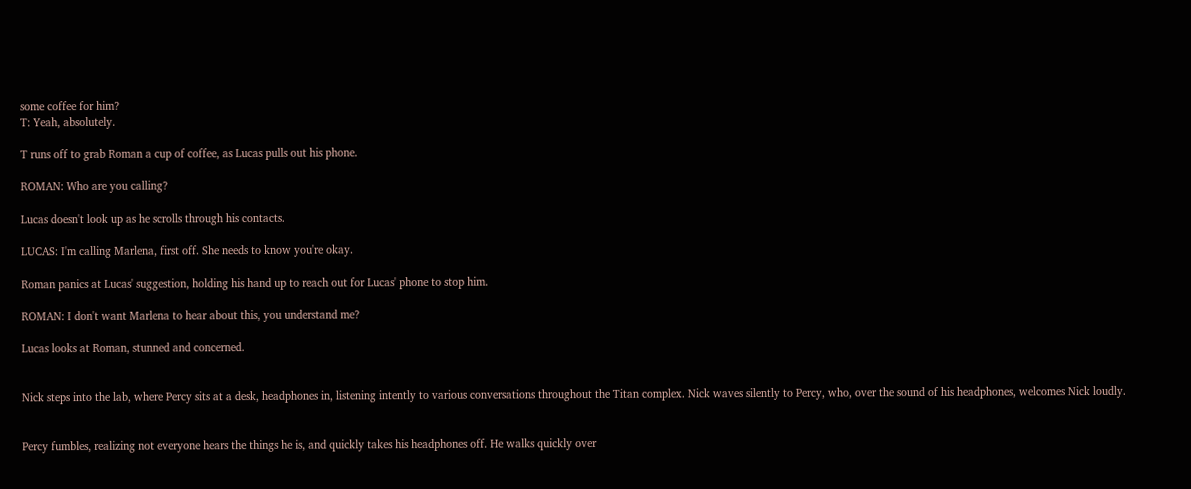some coffee for him?
T: Yeah, absolutely.

T runs off to grab Roman a cup of coffee, as Lucas pulls out his phone.

ROMAN: Who are you calling?

Lucas doesn't look up as he scrolls through his contacts.

LUCAS: I'm calling Marlena, first off. She needs to know you're okay.

Roman panics at Lucas' suggestion, holding his hand up to reach out for Lucas' phone to stop him.

ROMAN: I don't want Marlena to hear about this, you understand me?

Lucas looks at Roman, stunned and concerned.


Nick steps into the lab, where Percy sits at a desk, headphones in, listening intently to various conversations throughout the Titan complex. Nick waves silently to Percy, who, over the sound of his headphones, welcomes Nick loudly.


Percy fumbles, realizing not everyone hears the things he is, and quickly takes his headphones off. He walks quickly over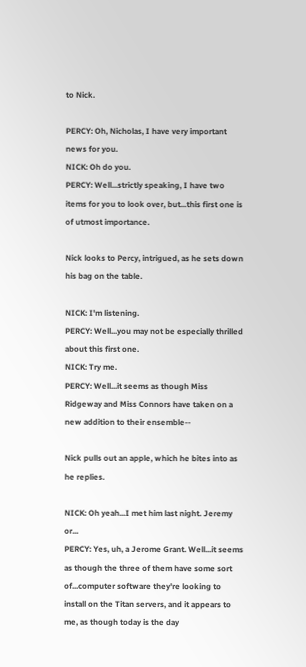to Nick.

PERCY: Oh, Nicholas, I have very important news for you.
NICK: Oh do you.
PERCY: Well...strictly speaking, I have two items for you to look over, but...this first one is of utmost importance.

Nick looks to Percy, intrigued, as he sets down his bag on the table.

NICK: I'm listening.
PERCY: Well...you may not be especially thrilled about this first one.
NICK: Try me.
PERCY: Well...it seems as though Miss Ridgeway and Miss Connors have taken on a new addition to their ensemble--

Nick pulls out an apple, which he bites into as he replies.

NICK: Oh yeah...I met him last night. Jeremy or...
PERCY: Yes, uh, a Jerome Grant. Well...it seems as though the three of them have some sort of...computer software they're looking to install on the Titan servers, and it appears to me, as though today is the day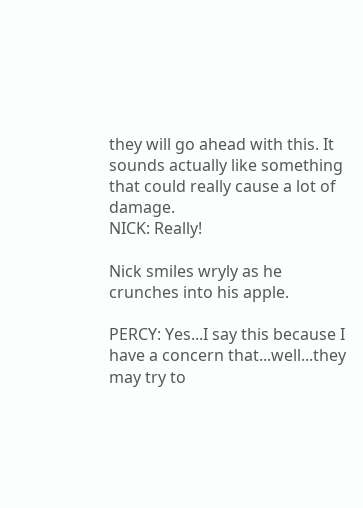they will go ahead with this. It sounds actually like something that could really cause a lot of damage.
NICK: Really!

Nick smiles wryly as he crunches into his apple.

PERCY: Yes...I say this because I have a concern that...well...they may try to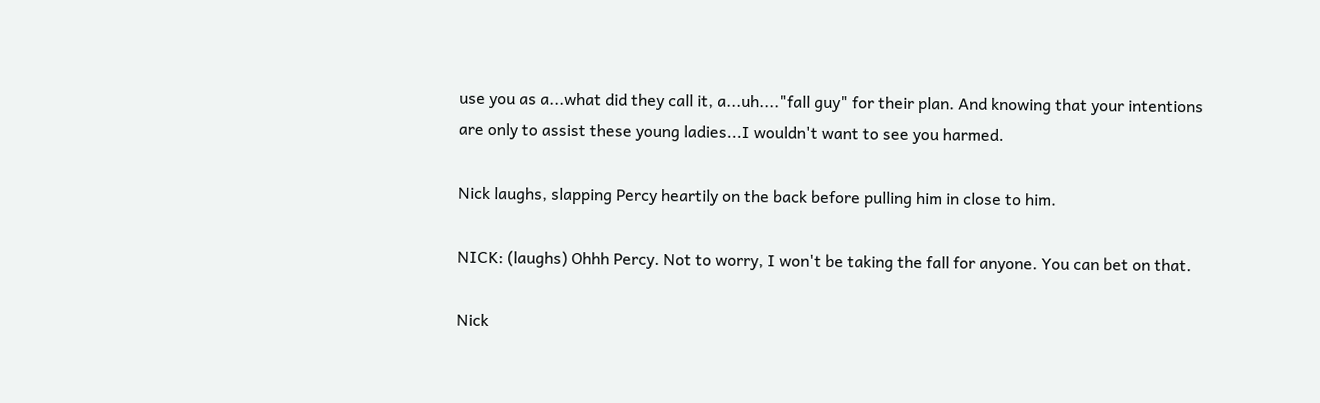use you as a...what did they call it, a...uh...."fall guy" for their plan. And knowing that your intentions are only to assist these young ladies...I wouldn't want to see you harmed.

Nick laughs, slapping Percy heartily on the back before pulling him in close to him.

NICK: (laughs) Ohhh Percy. Not to worry, I won't be taking the fall for anyone. You can bet on that.

Nick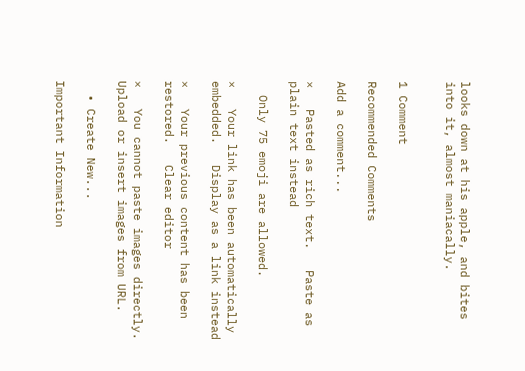looks down at his apple, and bites into it, almost maniacally.


1 Comment

Recommended Comments

Add a comment...

×   Pasted as rich text.   Paste as plain text instead

  Only 75 emoji are allowed.

×   Your link has been automatically embedded.   Display as a link instead

×   Your previous content has been restored.   Clear editor

×   You cannot paste images directly. Upload or insert images from URL.

  • Create New...

Important Information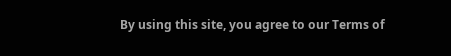By using this site, you agree to our Terms of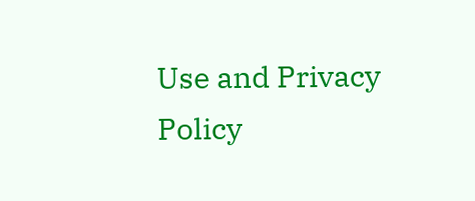Use and Privacy Policy